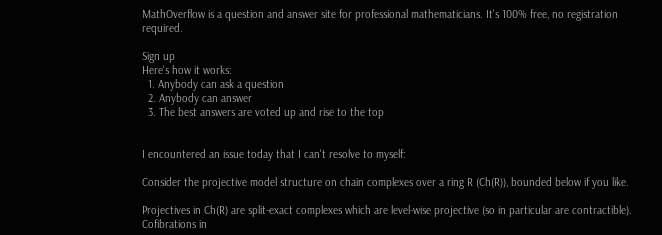MathOverflow is a question and answer site for professional mathematicians. It's 100% free, no registration required.

Sign up
Here's how it works:
  1. Anybody can ask a question
  2. Anybody can answer
  3. The best answers are voted up and rise to the top


I encountered an issue today that I can't resolve to myself:

Consider the projective model structure on chain complexes over a ring R (Ch(R)), bounded below if you like.

Projectives in Ch(R) are split-exact complexes which are level-wise projective (so in particular are contractible). Cofibrations in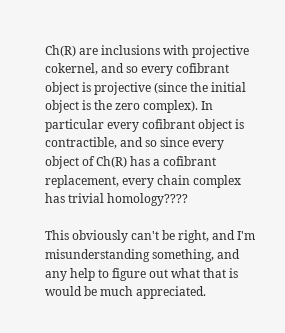Ch(R) are inclusions with projective cokernel, and so every cofibrant object is projective (since the initial object is the zero complex). In particular every cofibrant object is contractible, and so since every object of Ch(R) has a cofibrant replacement, every chain complex has trivial homology????

This obviously can't be right, and I'm misunderstanding something, and any help to figure out what that is would be much appreciated.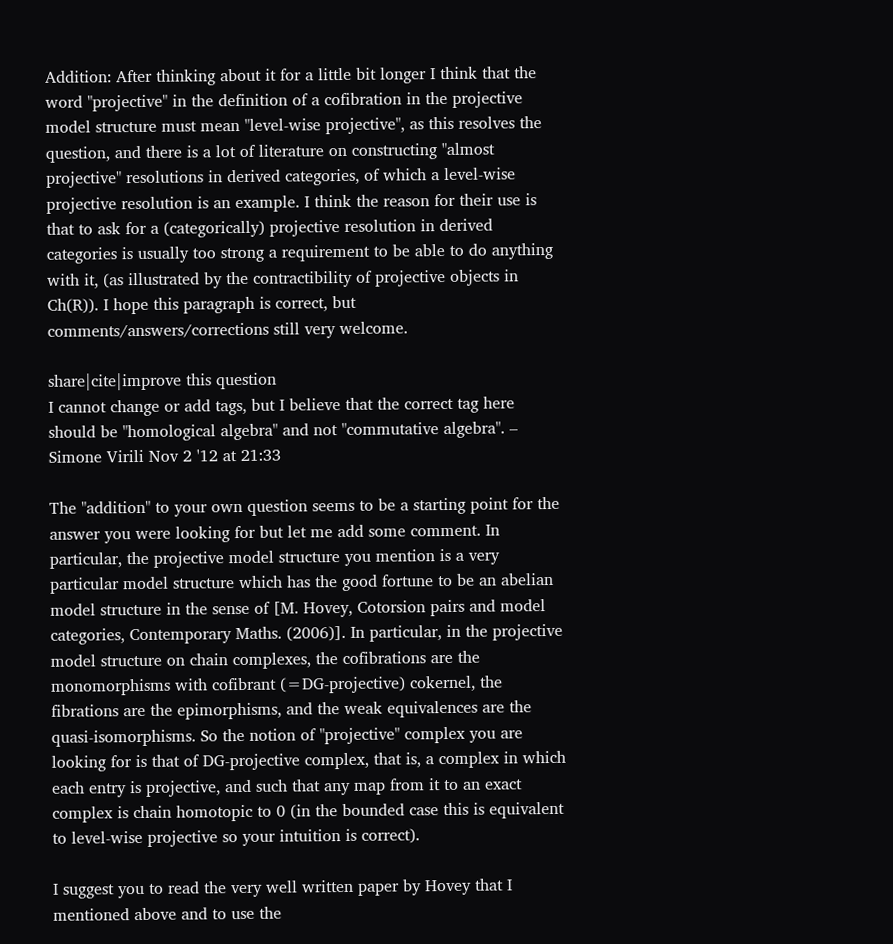Addition: After thinking about it for a little bit longer I think that the word "projective" in the definition of a cofibration in the projective model structure must mean "level-wise projective", as this resolves the question, and there is a lot of literature on constructing "almost projective" resolutions in derived categories, of which a level-wise projective resolution is an example. I think the reason for their use is that to ask for a (categorically) projective resolution in derived categories is usually too strong a requirement to be able to do anything with it, (as illustrated by the contractibility of projective objects in Ch(R)). I hope this paragraph is correct, but comments/answers/corrections still very welcome.

share|cite|improve this question
I cannot change or add tags, but I believe that the correct tag here should be "homological algebra" and not "commutative algebra". – Simone Virili Nov 2 '12 at 21:33

The "addition" to your own question seems to be a starting point for the answer you were looking for but let me add some comment. In particular, the projective model structure you mention is a very particular model structure which has the good fortune to be an abelian model structure in the sense of [M. Hovey, Cotorsion pairs and model categories, Contemporary Maths. (2006)]. In particular, in the projective model structure on chain complexes, the cofibrations are the monomorphisms with cofibrant (=DG-projective) cokernel, the fibrations are the epimorphisms, and the weak equivalences are the quasi-isomorphisms. So the notion of "projective" complex you are looking for is that of DG-projective complex, that is, a complex in which each entry is projective, and such that any map from it to an exact complex is chain homotopic to 0 (in the bounded case this is equivalent to level-wise projective so your intuition is correct).

I suggest you to read the very well written paper by Hovey that I mentioned above and to use the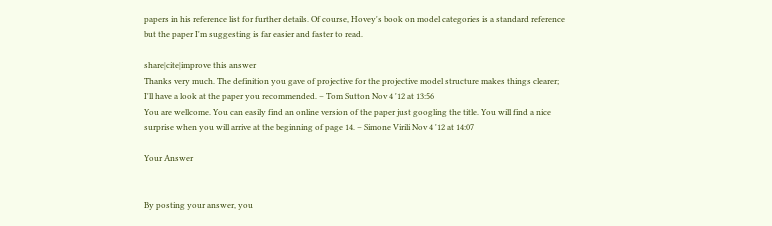papers in his reference list for further details. Of course, Hovey's book on model categories is a standard reference but the paper I'm suggesting is far easier and faster to read.

share|cite|improve this answer
Thanks very much. The definition you gave of projective for the projective model structure makes things clearer; I'll have a look at the paper you recommended. – Tom Sutton Nov 4 '12 at 13:56
You are wellcome. You can easily find an online version of the paper just googling the title. You will find a nice surprise when you will arrive at the beginning of page 14. – Simone Virili Nov 4 '12 at 14:07

Your Answer


By posting your answer, you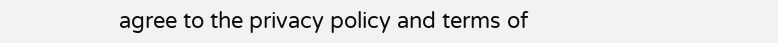agree to the privacy policy and terms of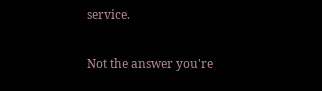service.

Not the answer you're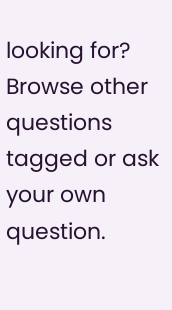looking for? Browse other questions tagged or ask your own question.